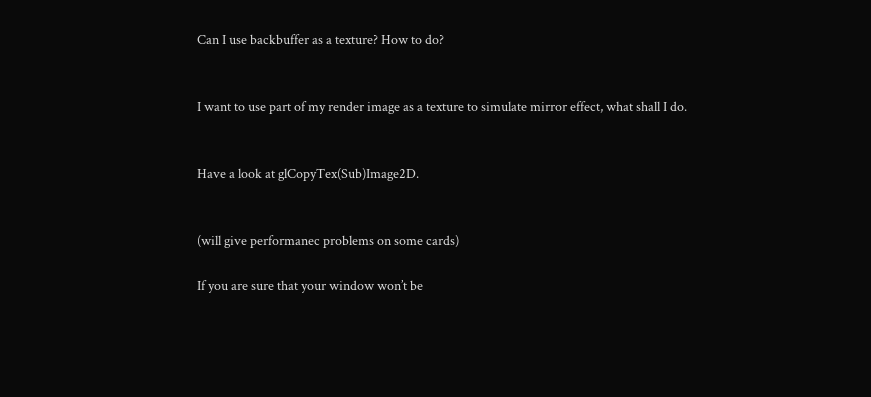Can I use backbuffer as a texture? How to do?


I want to use part of my render image as a texture to simulate mirror effect, what shall I do.


Have a look at glCopyTex(Sub)Image2D.


(will give performanec problems on some cards)

If you are sure that your window won’t be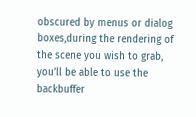obscured by menus or dialog boxes,during the rendering of the scene you wish to grab, you’ll be able to use the backbuffer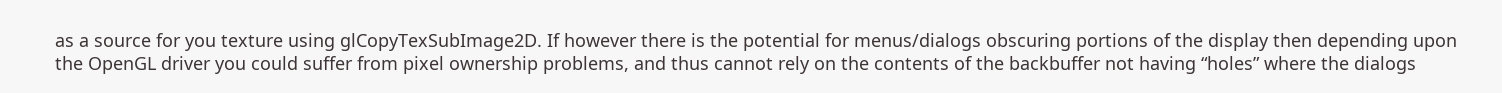as a source for you texture using glCopyTexSubImage2D. If however there is the potential for menus/dialogs obscuring portions of the display then depending upon the OpenGL driver you could suffer from pixel ownership problems, and thus cannot rely on the contents of the backbuffer not having “holes” where the dialogs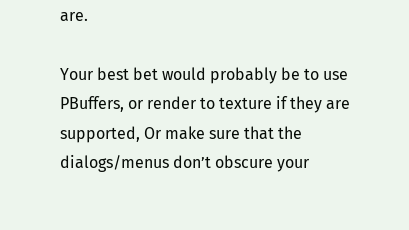are.

Your best bet would probably be to use PBuffers, or render to texture if they are supported, Or make sure that the dialogs/menus don’t obscure your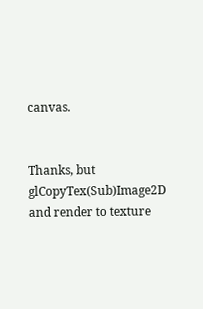canvas.


Thanks, but glCopyTex(Sub)Image2D and render to texture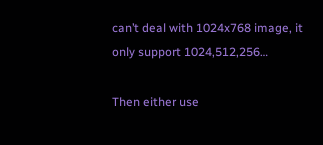can’t deal with 1024x768 image, it only support 1024,512,256…

Then either use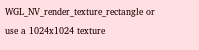WGL_NV_render_texture_rectangle or use a 1024x1024 texture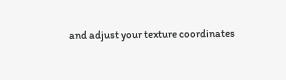and adjust your texture coordinates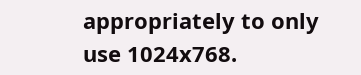appropriately to only use 1024x768.